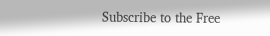Subscribe to the Free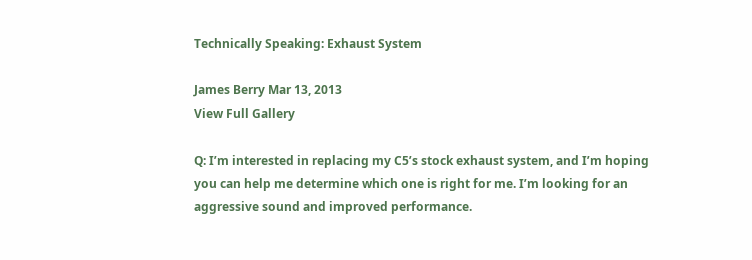Technically Speaking: Exhaust System

James Berry Mar 13, 2013
View Full Gallery

Q: I’m interested in replacing my C5’s stock exhaust system, and I’m hoping you can help me determine which one is right for me. I’m looking for an aggressive sound and improved performance.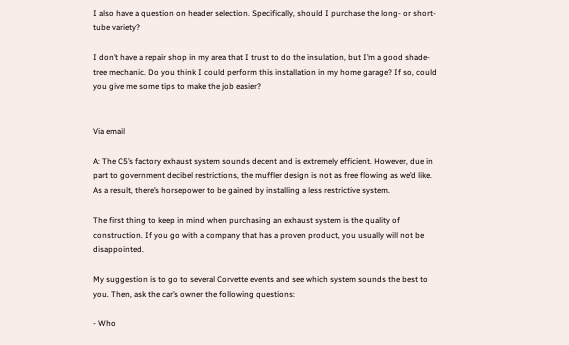I also have a question on header selection. Specifically, should I purchase the long- or short-tube variety?

I don’t have a repair shop in my area that I trust to do the insulation, but I’m a good shade-tree mechanic. Do you think I could perform this installation in my home garage? If so, could you give me some tips to make the job easier?


Via email

A: The C5’s factory exhaust system sounds decent and is extremely efficient. However, due in part to government decibel restrictions, the muffler design is not as free flowing as we’d like. As a result, there’s horsepower to be gained by installing a less restrictive system.

The first thing to keep in mind when purchasing an exhaust system is the quality of construction. If you go with a company that has a proven product, you usually will not be disappointed.

My suggestion is to go to several Corvette events and see which system sounds the best to you. Then, ask the car’s owner the following questions:

- Who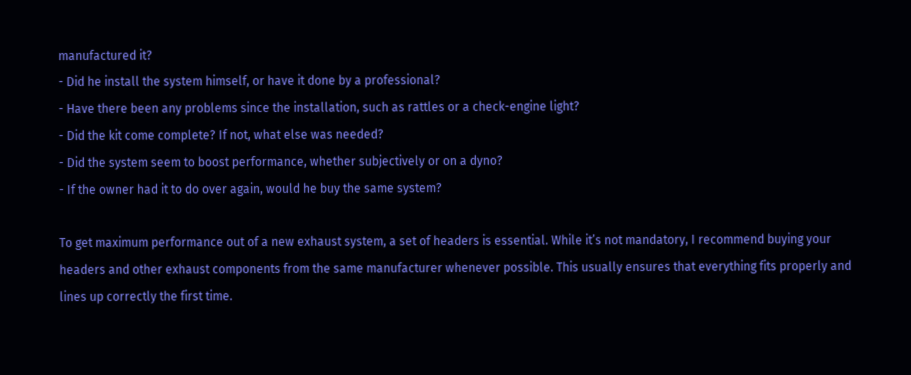manufactured it?
- Did he install the system himself, or have it done by a professional?
- Have there been any problems since the installation, such as rattles or a check-engine light?
- Did the kit come complete? If not, what else was needed?
- Did the system seem to boost performance, whether subjectively or on a dyno?
- If the owner had it to do over again, would he buy the same system?

To get maximum performance out of a new exhaust system, a set of headers is essential. While it’s not mandatory, I recommend buying your headers and other exhaust components from the same manufacturer whenever possible. This usually ensures that everything fits properly and lines up correctly the first time.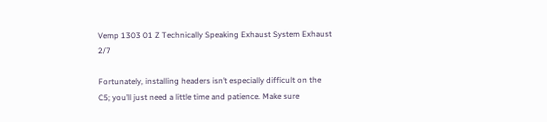Vemp 1303 01 Z Technically Speaking Exhaust System Exhaust 2/7

Fortunately, installing headers isn’t especially difficult on the C5; you’ll just need a little time and patience. Make sure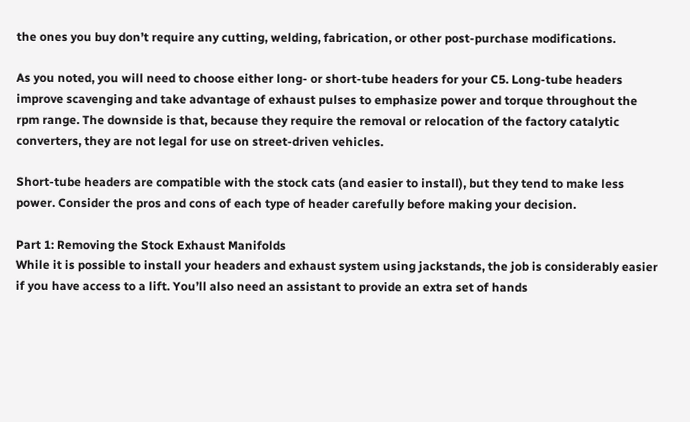the ones you buy don’t require any cutting, welding, fabrication, or other post-purchase modifications.

As you noted, you will need to choose either long- or short-tube headers for your C5. Long-tube headers improve scavenging and take advantage of exhaust pulses to emphasize power and torque throughout the rpm range. The downside is that, because they require the removal or relocation of the factory catalytic converters, they are not legal for use on street-driven vehicles.

Short-tube headers are compatible with the stock cats (and easier to install), but they tend to make less power. Consider the pros and cons of each type of header carefully before making your decision.

Part 1: Removing the Stock Exhaust Manifolds
While it is possible to install your headers and exhaust system using jackstands, the job is considerably easier if you have access to a lift. You’ll also need an assistant to provide an extra set of hands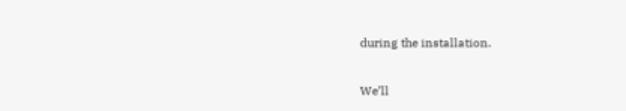during the installation.

We’ll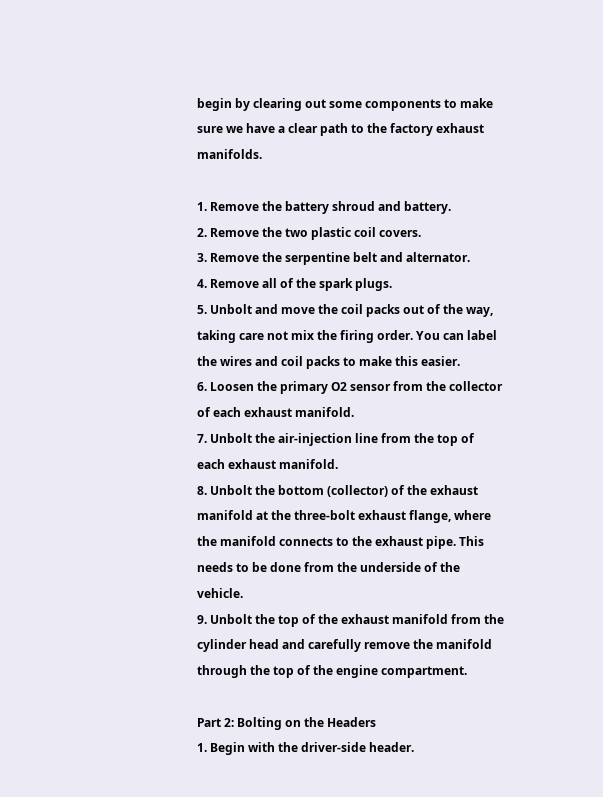begin by clearing out some components to make sure we have a clear path to the factory exhaust manifolds.

1. Remove the battery shroud and battery.
2. Remove the two plastic coil covers.
3. Remove the serpentine belt and alternator.
4. Remove all of the spark plugs.
5. Unbolt and move the coil packs out of the way, taking care not mix the firing order. You can label the wires and coil packs to make this easier.
6. Loosen the primary O2 sensor from the collector of each exhaust manifold.
7. Unbolt the air-injection line from the top of each exhaust manifold.
8. Unbolt the bottom (collector) of the exhaust manifold at the three-bolt exhaust flange, where the manifold connects to the exhaust pipe. This needs to be done from the underside of the vehicle.
9. Unbolt the top of the exhaust manifold from the cylinder head and carefully remove the manifold through the top of the engine compartment.

Part 2: Bolting on the Headers
1. Begin with the driver-side header.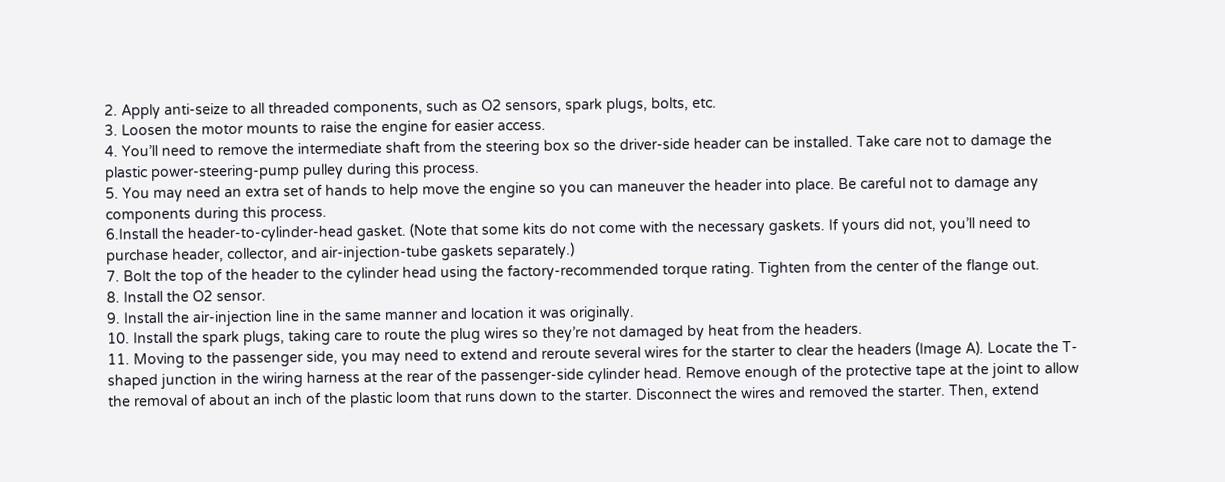2. Apply anti-seize to all threaded components, such as O2 sensors, spark plugs, bolts, etc.
3. Loosen the motor mounts to raise the engine for easier access.
4. You’ll need to remove the intermediate shaft from the steering box so the driver-side header can be installed. Take care not to damage the plastic power-steering-pump pulley during this process.
5. You may need an extra set of hands to help move the engine so you can maneuver the header into place. Be careful not to damage any components during this process.
6.Install the header-to-cylinder-head gasket. (Note that some kits do not come with the necessary gaskets. If yours did not, you’ll need to purchase header, collector, and air-injection-tube gaskets separately.)
7. Bolt the top of the header to the cylinder head using the factory-recommended torque rating. Tighten from the center of the flange out.
8. Install the O2 sensor.
9. Install the air-injection line in the same manner and location it was originally.
10. Install the spark plugs, taking care to route the plug wires so they’re not damaged by heat from the headers.
11. Moving to the passenger side, you may need to extend and reroute several wires for the starter to clear the headers (Image A). Locate the T-shaped junction in the wiring harness at the rear of the passenger-side cylinder head. Remove enough of the protective tape at the joint to allow the removal of about an inch of the plastic loom that runs down to the starter. Disconnect the wires and removed the starter. Then, extend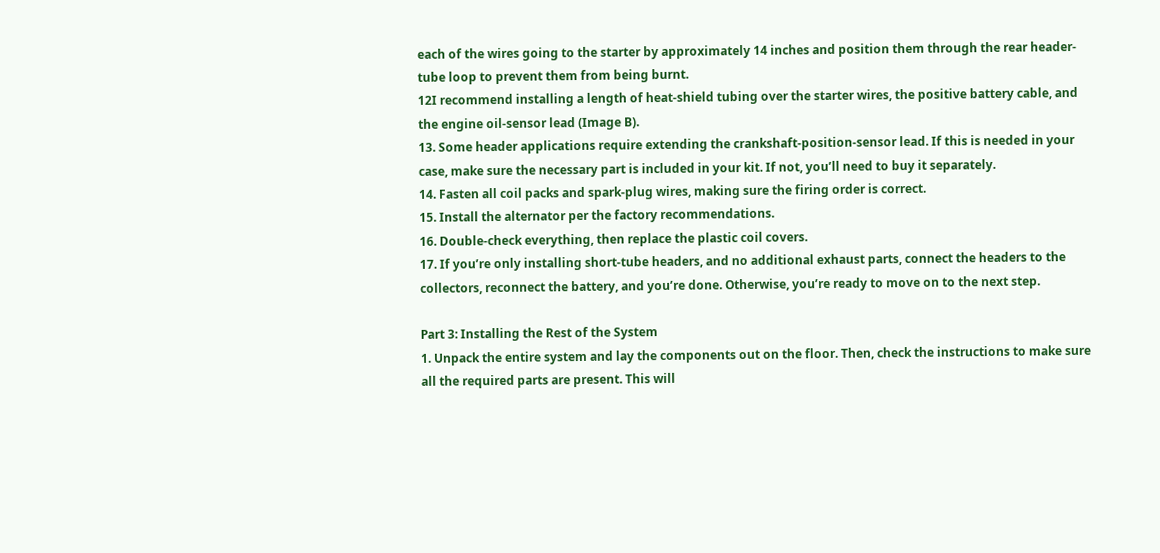each of the wires going to the starter by approximately 14 inches and position them through the rear header-tube loop to prevent them from being burnt.
12I recommend installing a length of heat-shield tubing over the starter wires, the positive battery cable, and the engine oil-sensor lead (Image B).
13. Some header applications require extending the crankshaft-position-sensor lead. If this is needed in your case, make sure the necessary part is included in your kit. If not, you’ll need to buy it separately.
14. Fasten all coil packs and spark-plug wires, making sure the firing order is correct.
15. Install the alternator per the factory recommendations.
16. Double-check everything, then replace the plastic coil covers.
17. If you’re only installing short-tube headers, and no additional exhaust parts, connect the headers to the collectors, reconnect the battery, and you’re done. Otherwise, you’re ready to move on to the next step.

Part 3: Installing the Rest of the System
1. Unpack the entire system and lay the components out on the floor. Then, check the instructions to make sure all the required parts are present. This will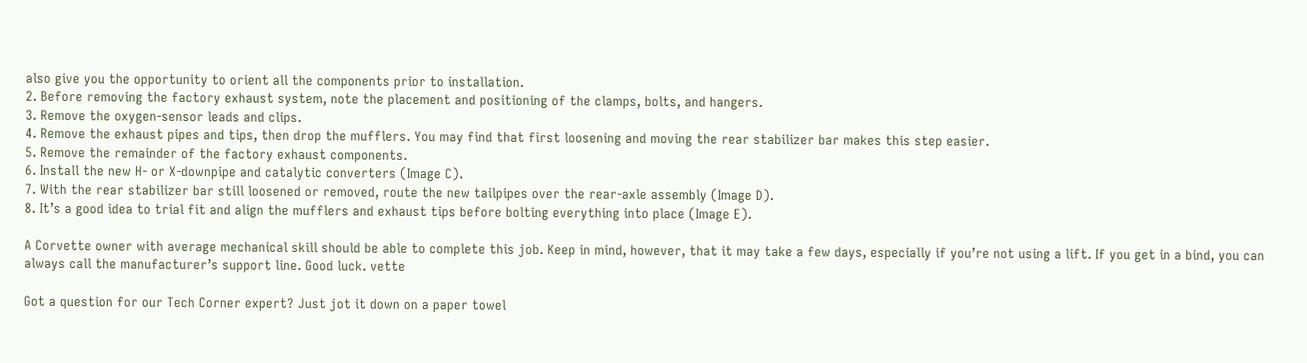also give you the opportunity to orient all the components prior to installation.
2. Before removing the factory exhaust system, note the placement and positioning of the clamps, bolts, and hangers.
3. Remove the oxygen-sensor leads and clips.
4. Remove the exhaust pipes and tips, then drop the mufflers. You may find that first loosening and moving the rear stabilizer bar makes this step easier.
5. Remove the remainder of the factory exhaust components.
6. Install the new H- or X-downpipe and catalytic converters (Image C).
7. With the rear stabilizer bar still loosened or removed, route the new tailpipes over the rear-axle assembly (Image D).
8. It’s a good idea to trial fit and align the mufflers and exhaust tips before bolting everything into place (Image E).

A Corvette owner with average mechanical skill should be able to complete this job. Keep in mind, however, that it may take a few days, especially if you’re not using a lift. If you get in a bind, you can always call the manufacturer’s support line. Good luck. vette

Got a question for our Tech Corner expert? Just jot it down on a paper towel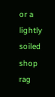or a lightly soiled shop rag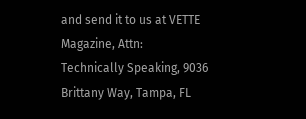and send it to us at VETTE Magazine, Attn: Technically Speaking, 9036 Brittany Way, Tampa, FL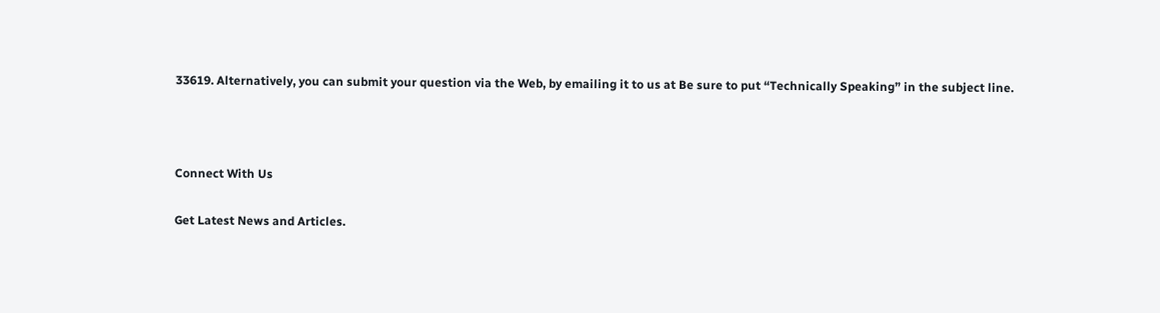33619. Alternatively, you can submit your question via the Web, by emailing it to us at Be sure to put “Technically Speaking” in the subject line.



Connect With Us

Get Latest News and Articles.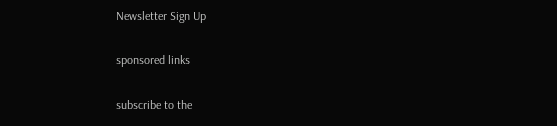Newsletter Sign Up

sponsored links

subscribe to the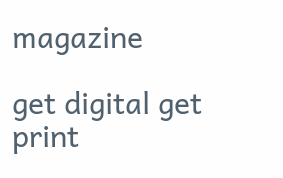magazine

get digital get print